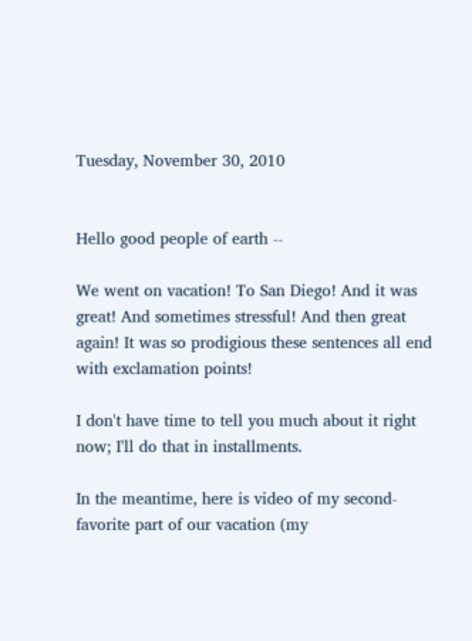Tuesday, November 30, 2010


Hello good people of earth --

We went on vacation! To San Diego! And it was great! And sometimes stressful! And then great again! It was so prodigious these sentences all end with exclamation points!

I don't have time to tell you much about it right now; I'll do that in installments.

In the meantime, here is video of my second-favorite part of our vacation (my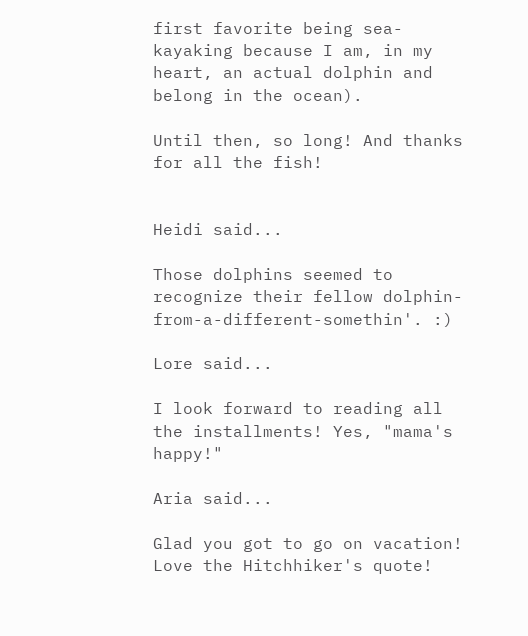first favorite being sea-kayaking because I am, in my heart, an actual dolphin and belong in the ocean).

Until then, so long! And thanks for all the fish!


Heidi said...

Those dolphins seemed to recognize their fellow dolphin-from-a-different-somethin'. :)

Lore said...

I look forward to reading all the installments! Yes, "mama's happy!"

Aria said...

Glad you got to go on vacation! Love the Hitchhiker's quote!